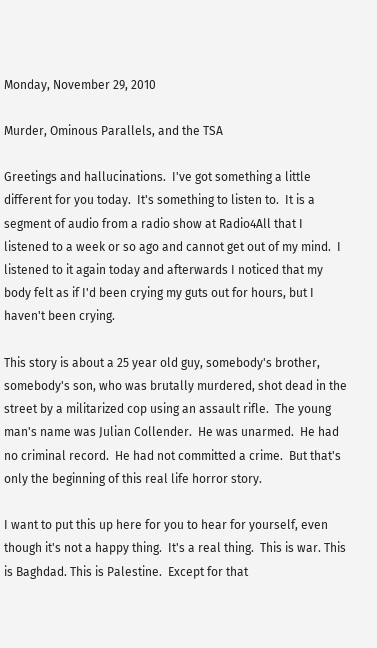Monday, November 29, 2010

Murder, Ominous Parallels, and the TSA

Greetings and hallucinations.  I've got something a little different for you today.  It's something to listen to.  It is a segment of audio from a radio show at Radio4All that I listened to a week or so ago and cannot get out of my mind.  I  listened to it again today and afterwards I noticed that my body felt as if I'd been crying my guts out for hours, but I haven't been crying.

This story is about a 25 year old guy, somebody's brother, somebody's son, who was brutally murdered, shot dead in the street by a militarized cop using an assault rifle.  The young man's name was Julian Collender.  He was unarmed.  He had no criminal record.  He had not committed a crime.  But that's only the beginning of this real life horror story.

I want to put this up here for you to hear for yourself, even though it's not a happy thing.  It's a real thing.  This is war. This is Baghdad. This is Palestine.  Except for that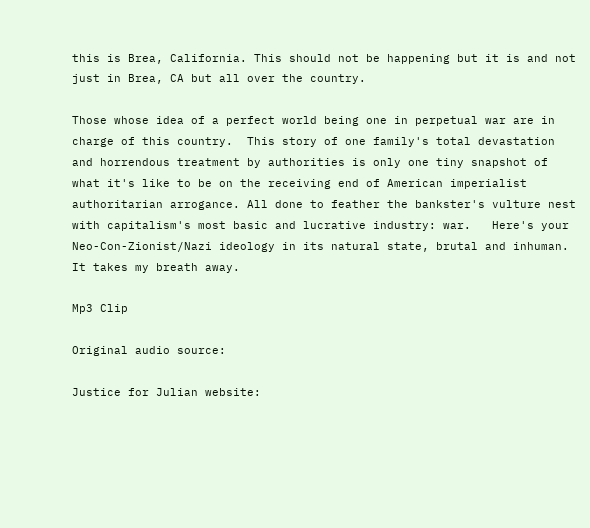this is Brea, California. This should not be happening but it is and not just in Brea, CA but all over the country.

Those whose idea of a perfect world being one in perpetual war are in charge of this country.  This story of one family's total devastation and horrendous treatment by authorities is only one tiny snapshot of what it's like to be on the receiving end of American imperialist authoritarian arrogance. All done to feather the bankster's vulture nest with capitalism's most basic and lucrative industry: war.   Here's your Neo-Con-Zionist/Nazi ideology in its natural state, brutal and inhuman.
It takes my breath away.

Mp3 Clip

Original audio source:

Justice for Julian website: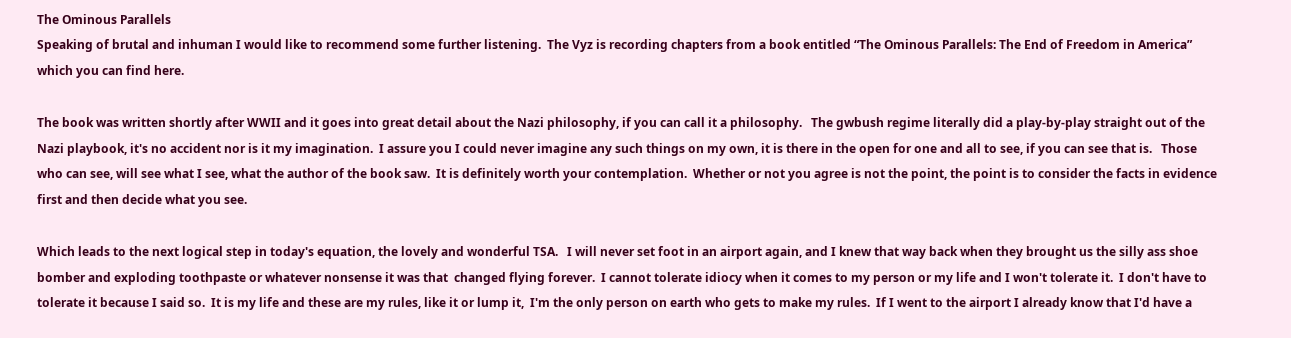The Ominous Parallels
Speaking of brutal and inhuman I would like to recommend some further listening.  The Vyz is recording chapters from a book entitled “The Ominous Parallels: The End of Freedom in America” which you can find here.

The book was written shortly after WWII and it goes into great detail about the Nazi philosophy, if you can call it a philosophy.   The gwbush regime literally did a play-by-play straight out of the Nazi playbook, it's no accident nor is it my imagination.  I assure you I could never imagine any such things on my own, it is there in the open for one and all to see, if you can see that is.   Those who can see, will see what I see, what the author of the book saw.  It is definitely worth your contemplation.  Whether or not you agree is not the point, the point is to consider the facts in evidence first and then decide what you see.

Which leads to the next logical step in today's equation, the lovely and wonderful TSA.   I will never set foot in an airport again, and I knew that way back when they brought us the silly ass shoe bomber and exploding toothpaste or whatever nonsense it was that  changed flying forever.  I cannot tolerate idiocy when it comes to my person or my life and I won't tolerate it.  I don't have to tolerate it because I said so.  It is my life and these are my rules, like it or lump it,  I'm the only person on earth who gets to make my rules.  If I went to the airport I already know that I'd have a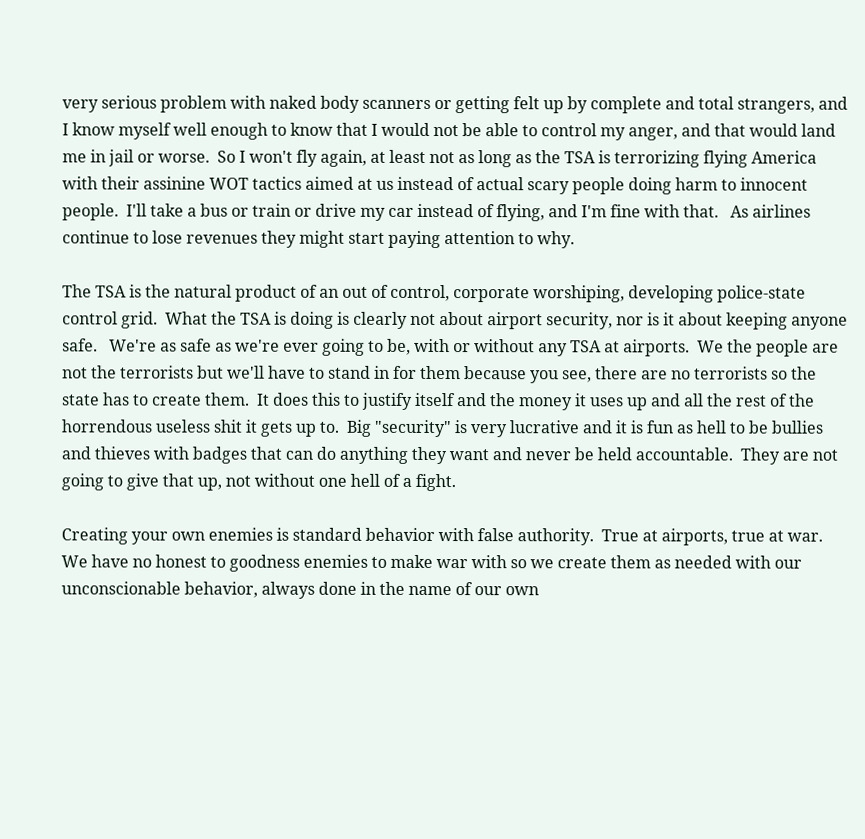very serious problem with naked body scanners or getting felt up by complete and total strangers, and I know myself well enough to know that I would not be able to control my anger, and that would land me in jail or worse.  So I won't fly again, at least not as long as the TSA is terrorizing flying America with their assinine WOT tactics aimed at us instead of actual scary people doing harm to innocent people.  I'll take a bus or train or drive my car instead of flying, and I'm fine with that.   As airlines continue to lose revenues they might start paying attention to why.

The TSA is the natural product of an out of control, corporate worshiping, developing police-state control grid.  What the TSA is doing is clearly not about airport security, nor is it about keeping anyone safe.   We're as safe as we're ever going to be, with or without any TSA at airports.  We the people are not the terrorists but we'll have to stand in for them because you see, there are no terrorists so the state has to create them.  It does this to justify itself and the money it uses up and all the rest of the horrendous useless shit it gets up to.  Big "security" is very lucrative and it is fun as hell to be bullies and thieves with badges that can do anything they want and never be held accountable.  They are not going to give that up, not without one hell of a fight.

Creating your own enemies is standard behavior with false authority.  True at airports, true at war.  We have no honest to goodness enemies to make war with so we create them as needed with our unconscionable behavior, always done in the name of our own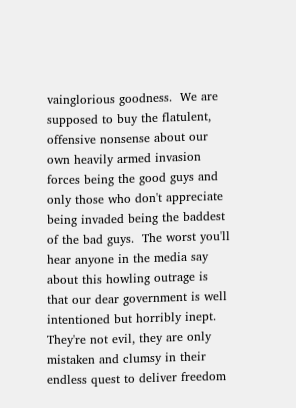vainglorious goodness.  We are supposed to buy the flatulent, offensive nonsense about our own heavily armed invasion forces being the good guys and only those who don't appreciate being invaded being the baddest of the bad guys.  The worst you'll hear anyone in the media say about this howling outrage is that our dear government is well intentioned but horribly inept.  They're not evil, they are only mistaken and clumsy in their endless quest to deliver freedom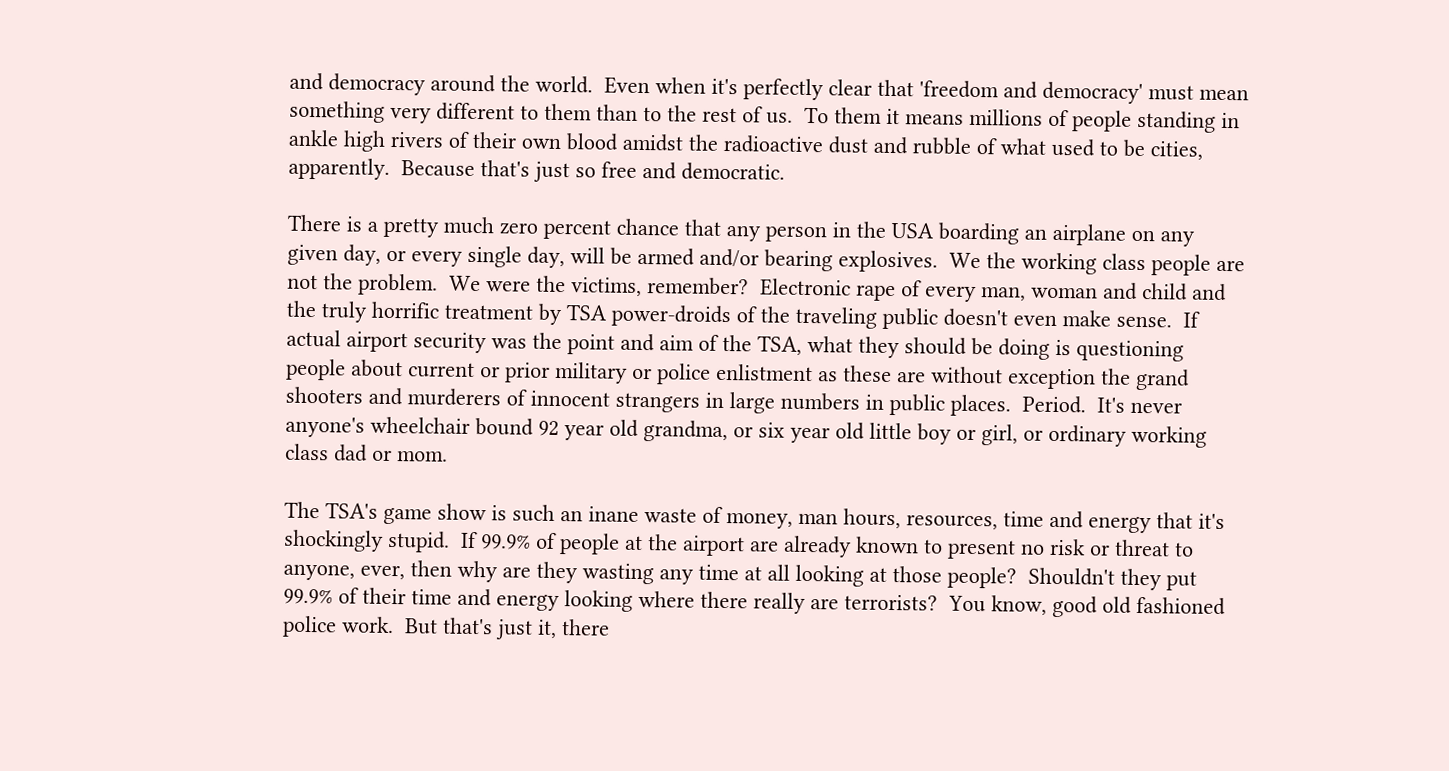and democracy around the world.  Even when it's perfectly clear that 'freedom and democracy' must mean something very different to them than to the rest of us.  To them it means millions of people standing in ankle high rivers of their own blood amidst the radioactive dust and rubble of what used to be cities, apparently.  Because that's just so free and democratic.

There is a pretty much zero percent chance that any person in the USA boarding an airplane on any given day, or every single day, will be armed and/or bearing explosives.  We the working class people are not the problem.  We were the victims, remember?  Electronic rape of every man, woman and child and the truly horrific treatment by TSA power-droids of the traveling public doesn't even make sense.  If actual airport security was the point and aim of the TSA, what they should be doing is questioning people about current or prior military or police enlistment as these are without exception the grand shooters and murderers of innocent strangers in large numbers in public places.  Period.  It's never anyone's wheelchair bound 92 year old grandma, or six year old little boy or girl, or ordinary working class dad or mom.

The TSA's game show is such an inane waste of money, man hours, resources, time and energy that it's shockingly stupid.  If 99.9% of people at the airport are already known to present no risk or threat to anyone, ever, then why are they wasting any time at all looking at those people?  Shouldn't they put 99.9% of their time and energy looking where there really are terrorists?  You know, good old fashioned police work.  But that's just it, there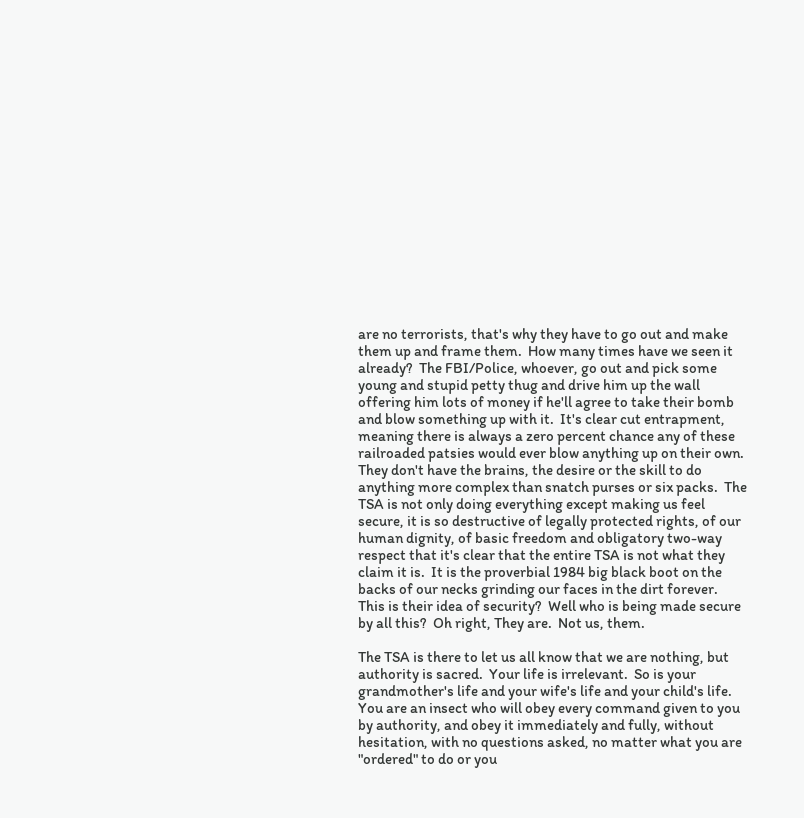are no terrorists, that's why they have to go out and make them up and frame them.  How many times have we seen it already?  The FBI/Police, whoever, go out and pick some young and stupid petty thug and drive him up the wall offering him lots of money if he'll agree to take their bomb and blow something up with it.  It's clear cut entrapment, meaning there is always a zero percent chance any of these railroaded patsies would ever blow anything up on their own.  They don't have the brains, the desire or the skill to do anything more complex than snatch purses or six packs.  The TSA is not only doing everything except making us feel secure, it is so destructive of legally protected rights, of our human dignity, of basic freedom and obligatory two-way respect that it's clear that the entire TSA is not what they claim it is.  It is the proverbial 1984 big black boot on the backs of our necks grinding our faces in the dirt forever.  This is their idea of security?  Well who is being made secure by all this?  Oh right, They are.  Not us, them.

The TSA is there to let us all know that we are nothing, but authority is sacred.  Your life is irrelevant.  So is your grandmother's life and your wife's life and your child's life.  You are an insect who will obey every command given to you by authority, and obey it immediately and fully, without hesitation, with no questions asked, no matter what you are "ordered" to do or you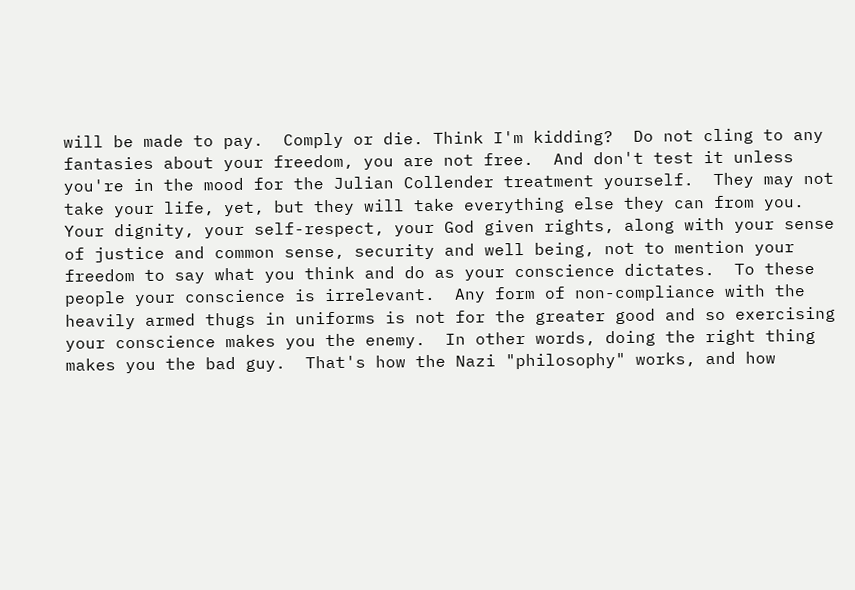will be made to pay.  Comply or die. Think I'm kidding?  Do not cling to any fantasies about your freedom, you are not free.  And don't test it unless you're in the mood for the Julian Collender treatment yourself.  They may not take your life, yet, but they will take everything else they can from you.  Your dignity, your self-respect, your God given rights, along with your sense of justice and common sense, security and well being, not to mention your freedom to say what you think and do as your conscience dictates.  To these people your conscience is irrelevant.  Any form of non-compliance with the heavily armed thugs in uniforms is not for the greater good and so exercising your conscience makes you the enemy.  In other words, doing the right thing makes you the bad guy.  That's how the Nazi "philosophy" works, and how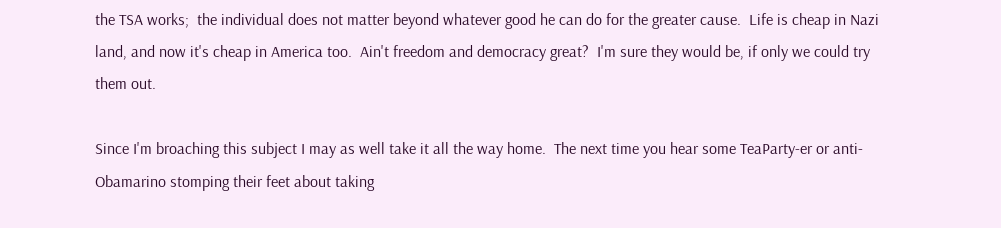the TSA works;  the individual does not matter beyond whatever good he can do for the greater cause.  Life is cheap in Nazi land, and now it's cheap in America too.  Ain't freedom and democracy great?  I'm sure they would be, if only we could try them out.

Since I'm broaching this subject I may as well take it all the way home.  The next time you hear some TeaParty-er or anti-Obamarino stomping their feet about taking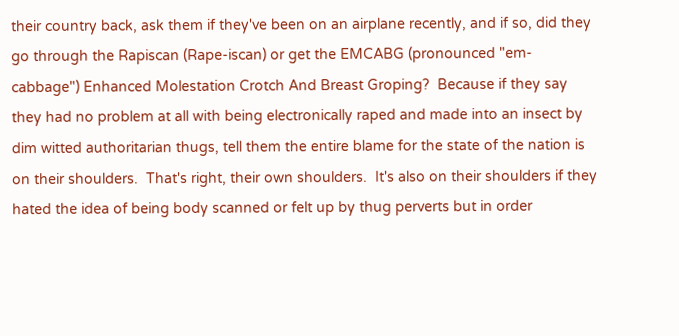their country back, ask them if they've been on an airplane recently, and if so, did they go through the Rapiscan (Rape-iscan) or get the EMCABG (pronounced "em-cabbage") Enhanced Molestation Crotch And Breast Groping?  Because if they say they had no problem at all with being electronically raped and made into an insect by dim witted authoritarian thugs, tell them the entire blame for the state of the nation is on their shoulders.  That's right, their own shoulders.  It's also on their shoulders if they hated the idea of being body scanned or felt up by thug perverts but in order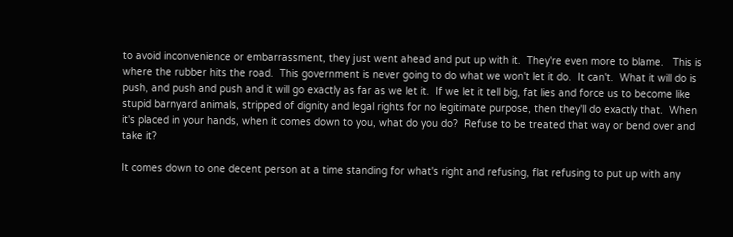to avoid inconvenience or embarrassment, they just went ahead and put up with it.  They're even more to blame.   This is where the rubber hits the road.  This government is never going to do what we won't let it do.  It can't.  What it will do is push, and push and push and it will go exactly as far as we let it.  If we let it tell big, fat lies and force us to become like stupid barnyard animals, stripped of dignity and legal rights for no legitimate purpose, then they'll do exactly that.  When it's placed in your hands, when it comes down to you, what do you do?  Refuse to be treated that way or bend over and take it?

It comes down to one decent person at a time standing for what's right and refusing, flat refusing to put up with any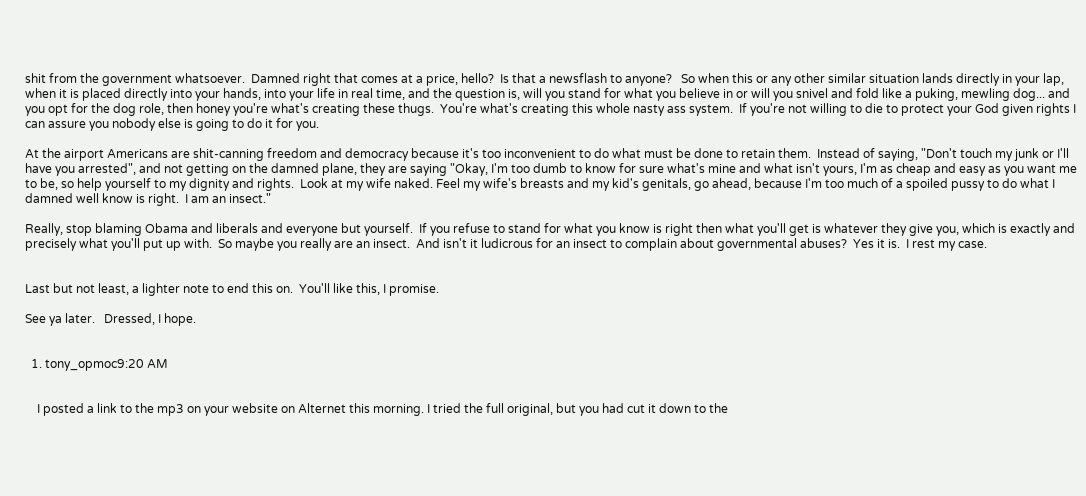shit from the government whatsoever.  Damned right that comes at a price, hello?  Is that a newsflash to anyone?   So when this or any other similar situation lands directly in your lap, when it is placed directly into your hands, into your life in real time, and the question is, will you stand for what you believe in or will you snivel and fold like a puking, mewling dog... and you opt for the dog role, then honey you're what's creating these thugs.  You're what's creating this whole nasty ass system.  If you're not willing to die to protect your God given rights I can assure you nobody else is going to do it for you.

At the airport Americans are shit-canning freedom and democracy because it's too inconvenient to do what must be done to retain them.  Instead of saying, "Don't touch my junk or I'll have you arrested", and not getting on the damned plane, they are saying "Okay, I'm too dumb to know for sure what's mine and what isn't yours, I'm as cheap and easy as you want me to be, so help yourself to my dignity and rights.  Look at my wife naked. Feel my wife's breasts and my kid's genitals, go ahead, because I'm too much of a spoiled pussy to do what I damned well know is right.  I am an insect."

Really, stop blaming Obama and liberals and everyone but yourself.  If you refuse to stand for what you know is right then what you'll get is whatever they give you, which is exactly and precisely what you'll put up with.  So maybe you really are an insect.  And isn't it ludicrous for an insect to complain about governmental abuses?  Yes it is.  I rest my case.


Last but not least, a lighter note to end this on.  You'll like this, I promise.

See ya later.   Dressed, I hope.


  1. tony_opmoc9:20 AM


    I posted a link to the mp3 on your website on Alternet this morning. I tried the full original, but you had cut it down to the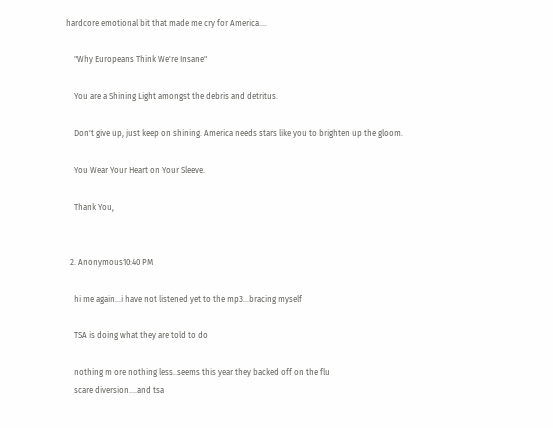hardcore emotional bit that made me cry for America....

    "Why Europeans Think We're Insane"

    You are a Shining Light amongst the debris and detritus.

    Don't give up, just keep on shining. America needs stars like you to brighten up the gloom.

    You Wear Your Heart on Your Sleeve.

    Thank You,


  2. Anonymous10:40 PM

    hi me again...i have not listened yet to the mp3...bracing myself

    TSA is doing what they are told to do

    nothing m ore nothing less..seems this year they backed off on the flu
    scare diversion....and tsa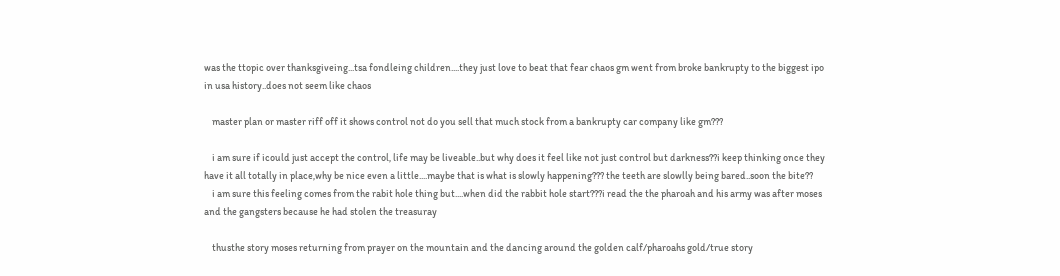was the ttopic over thanksgiveing...tsa fondleing children....they just love to beat that fear chaos gm went from broke bankrupty to the biggest ipo in usa history..does not seem like chaos

    master plan or master riff off it shows control not do you sell that much stock from a bankrupty car company like gm???

    i am sure if icould just accept the control, life may be liveable..but why does it feel like not just control but darkness??i keep thinking once they have it all totally in place,why be nice even a little....maybe that is what is slowly happening??? the teeth are slowlly being bared..soon the bite??
    i am sure this feeling comes from the rabit hole thing but....when did the rabbit hole start???i read the the pharoah and his army was after moses and the gangsters because he had stolen the treasuray

    thusthe story moses returning from prayer on the mountain and the dancing around the golden calf/pharoahs gold/true story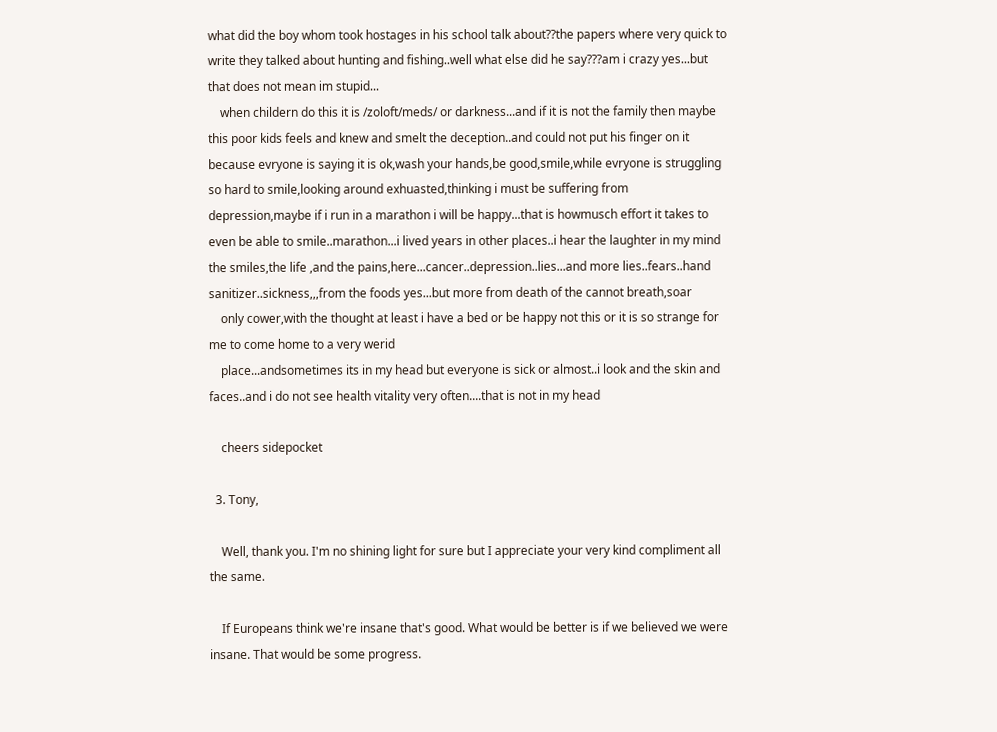what did the boy whom took hostages in his school talk about??the papers where very quick to write they talked about hunting and fishing..well what else did he say???am i crazy yes...but that does not mean im stupid...
    when childern do this it is /zoloft/meds/ or darkness...and if it is not the family then maybe this poor kids feels and knew and smelt the deception..and could not put his finger on it because evryone is saying it is ok,wash your hands,be good,smile,while evryone is struggling so hard to smile,looking around exhuasted,thinking i must be suffering from depression,maybe if i run in a marathon i will be happy...that is howmusch effort it takes to even be able to smile..marathon...i lived years in other places..i hear the laughter in my mind the smiles,the life ,and the pains,here...cancer..depression..lies...and more lies..fears..hand sanitizer..sickness,,,from the foods yes...but more from death of the cannot breath,soar
    only cower,with the thought at least i have a bed or be happy not this or it is so strange for me to come home to a very werid
    place...andsometimes its in my head but everyone is sick or almost..i look and the skin and faces..and i do not see health vitality very often....that is not in my head

    cheers sidepocket

  3. Tony,

    Well, thank you. I'm no shining light for sure but I appreciate your very kind compliment all the same.

    If Europeans think we're insane that's good. What would be better is if we believed we were insane. That would be some progress.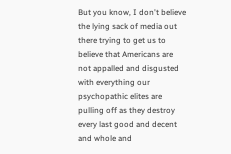But you know, I don't believe the lying sack of media out there trying to get us to believe that Americans are not appalled and disgusted with everything our psychopathic elites are pulling off as they destroy every last good and decent and whole and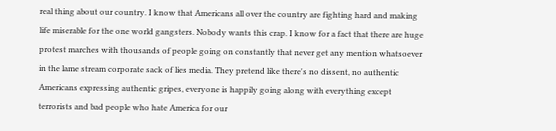real thing about our country. I know that Americans all over the country are fighting hard and making life miserable for the one world gangsters. Nobody wants this crap. I know for a fact that there are huge protest marches with thousands of people going on constantly that never get any mention whatsoever in the lame stream corporate sack of lies media. They pretend like there's no dissent, no authentic Americans expressing authentic gripes, everyone is happily going along with everything except terrorists and bad people who hate America for our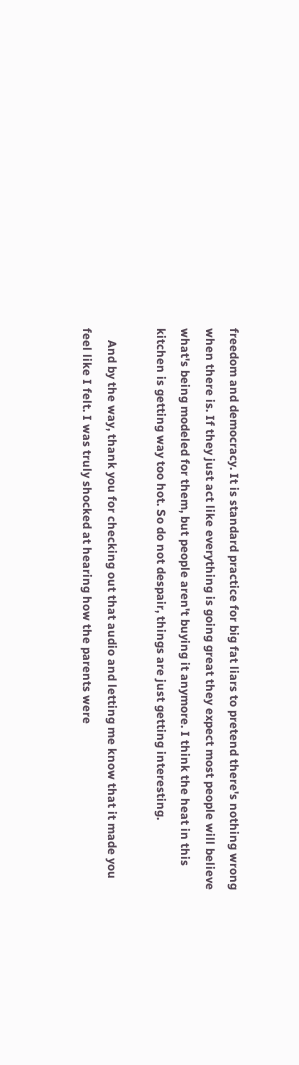freedom and democracy. It is standard practice for big fat liars to pretend there's nothing wrong when there is. If they just act like everything is going great they expect most people will believe what's being modeled for them, but people aren't buying it anymore. I think the heat in this kitchen is getting way too hot. So do not despair, things are just getting interesting.

    And by the way, thank you for checking out that audio and letting me know that it made you feel like I felt. I was truly shocked at hearing how the parents were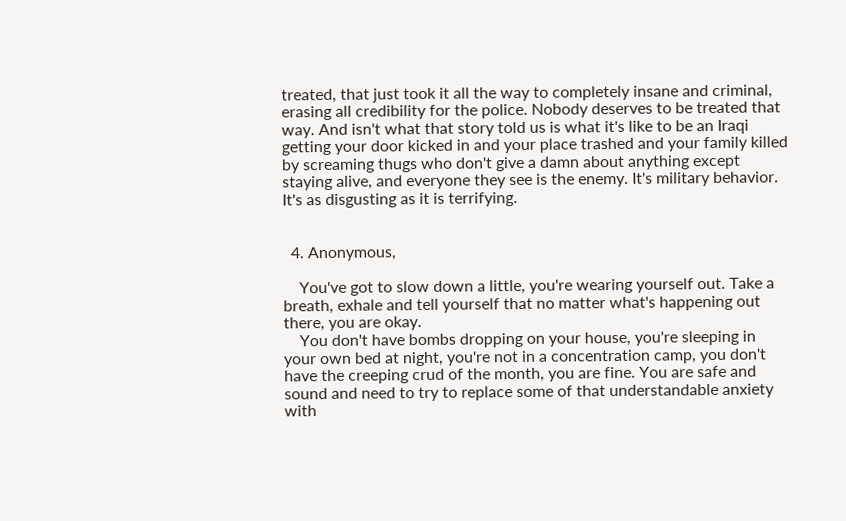treated, that just took it all the way to completely insane and criminal, erasing all credibility for the police. Nobody deserves to be treated that way. And isn't what that story told us is what it's like to be an Iraqi getting your door kicked in and your place trashed and your family killed by screaming thugs who don't give a damn about anything except staying alive, and everyone they see is the enemy. It's military behavior. It's as disgusting as it is terrifying.


  4. Anonymous,

    You've got to slow down a little, you're wearing yourself out. Take a breath, exhale and tell yourself that no matter what's happening out there, you are okay.
    You don't have bombs dropping on your house, you're sleeping in your own bed at night, you're not in a concentration camp, you don't have the creeping crud of the month, you are fine. You are safe and sound and need to try to replace some of that understandable anxiety with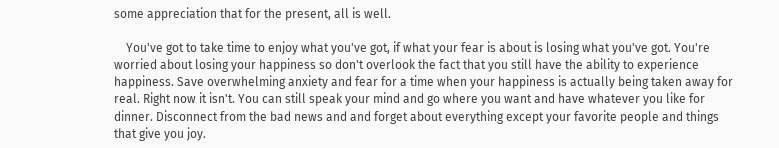some appreciation that for the present, all is well.

    You've got to take time to enjoy what you've got, if what your fear is about is losing what you've got. You're worried about losing your happiness so don't overlook the fact that you still have the ability to experience happiness. Save overwhelming anxiety and fear for a time when your happiness is actually being taken away for real. Right now it isn't. You can still speak your mind and go where you want and have whatever you like for dinner. Disconnect from the bad news and and forget about everything except your favorite people and things that give you joy.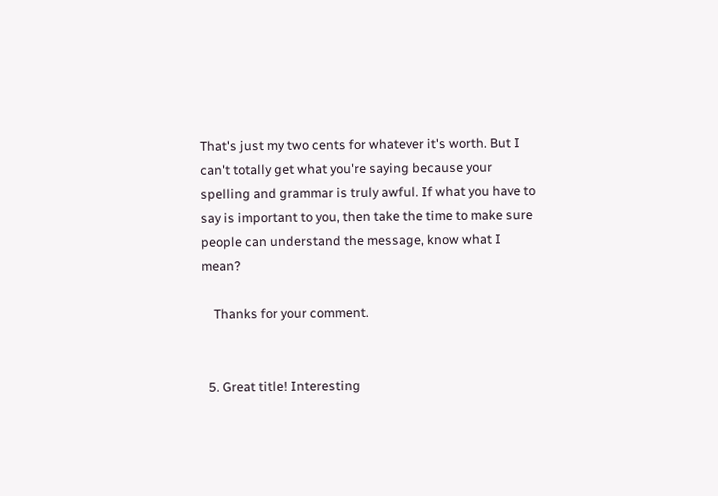That's just my two cents for whatever it's worth. But I can't totally get what you're saying because your spelling and grammar is truly awful. If what you have to say is important to you, then take the time to make sure people can understand the message, know what I mean?

    Thanks for your comment.


  5. Great title! Interesting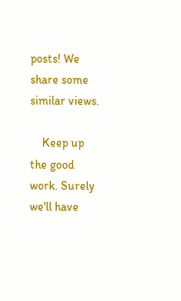posts! We share some similar views.

    Keep up the good work. Surely we'll have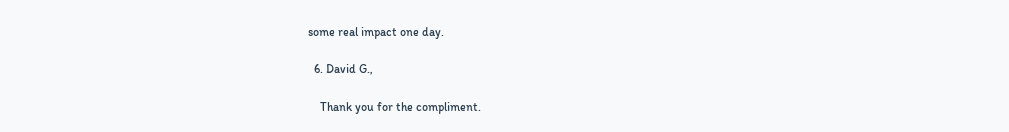some real impact one day.

  6. David G.,

    Thank you for the compliment.